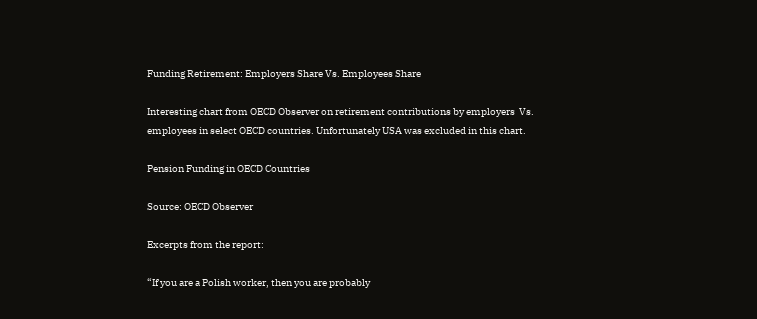Funding Retirement: Employers Share Vs. Employees Share

Interesting chart from OECD Observer on retirement contributions by employers  Vs. employees in select OECD countries. Unfortunately USA was excluded in this chart.

Pension Funding in OECD Countries

Source: OECD Observer

Excerpts from the report:

“If you are a Polish worker, then you are probably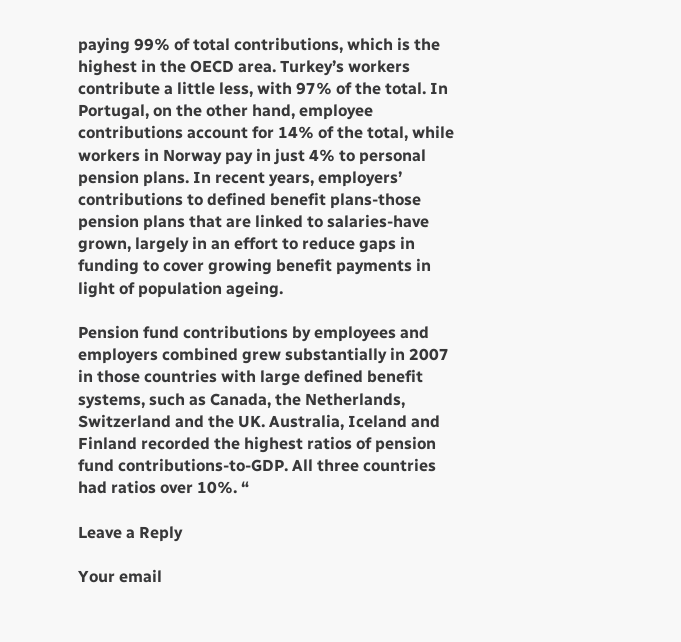paying 99% of total contributions, which is the highest in the OECD area. Turkey’s workers contribute a little less, with 97% of the total. In Portugal, on the other hand, employee contributions account for 14% of the total, while workers in Norway pay in just 4% to personal pension plans. In recent years, employers’ contributions to defined benefit plans-those pension plans that are linked to salaries-have grown, largely in an effort to reduce gaps in funding to cover growing benefit payments in light of population ageing.

Pension fund contributions by employees and employers combined grew substantially in 2007 in those countries with large defined benefit systems, such as Canada, the Netherlands, Switzerland and the UK. Australia, Iceland and Finland recorded the highest ratios of pension fund contributions-to-GDP. All three countries had ratios over 10%. “

Leave a Reply

Your email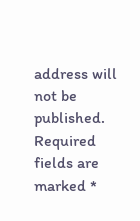address will not be published. Required fields are marked *